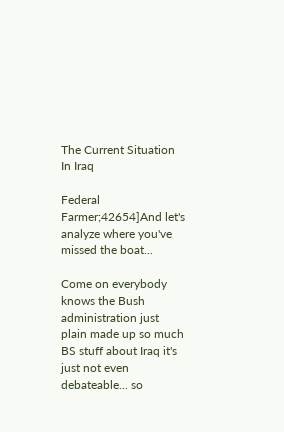The Current Situation In Iraq

Federal Farmer;42654]And let's analyze where you've missed the boat...

Come on everybody knows the Bush administration just plain made up so much BS stuff about Iraq it's just not even debateable... so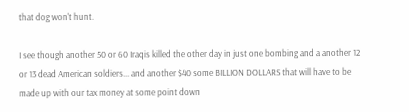that dog won't hunt.

I see though another 50 or 60 Iraqis killed the other day in just one bombing and a another 12 or 13 dead American soldiers... and another $40 some BILLION DOLLARS that will have to be made up with our tax money at some point down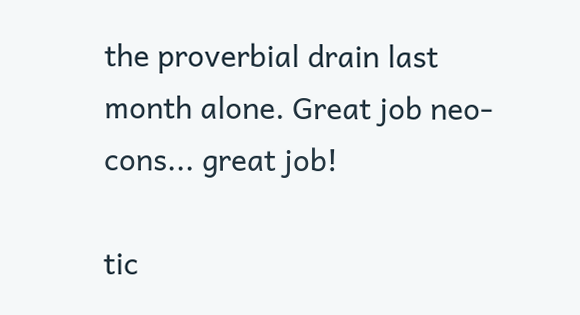the proverbial drain last month alone. Great job neo-cons... great job!

tic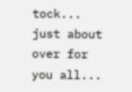tock... just about over for you all...